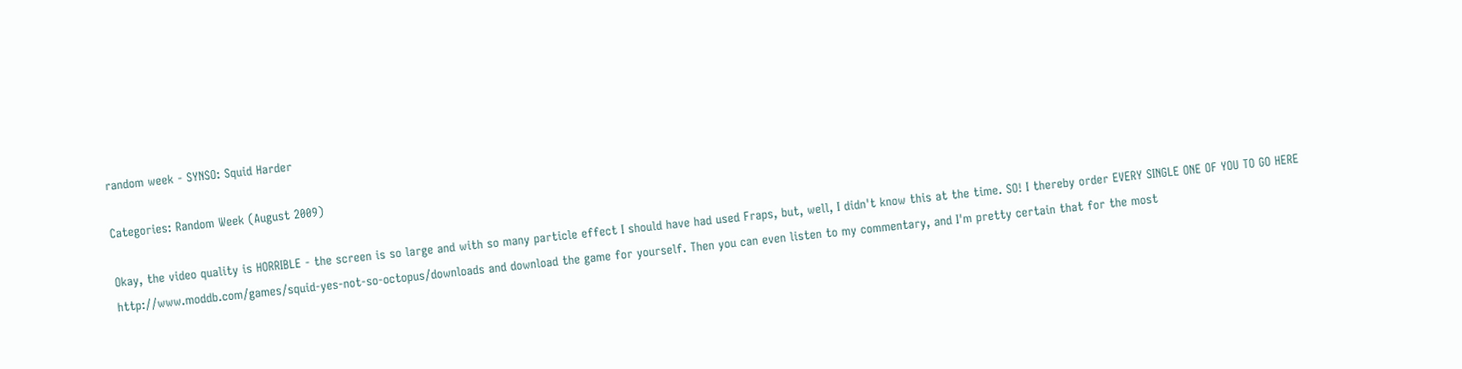random week - SYNSO: Squid Harder

Categories: Random Week (August 2009)

Okay, the video quality is HORRIBLE - the screen is so large and with so many particle effect I should have had used Fraps, but, well, I didn't know this at the time. SO! I thereby order EVERY SINGLE ONE OF YOU TO GO HERE http://www.moddb.com/games/squid-yes-not-so-octopus/downloads and download the game for yourself. Then you can even listen to my commentary, and I'm pretty certain that for the most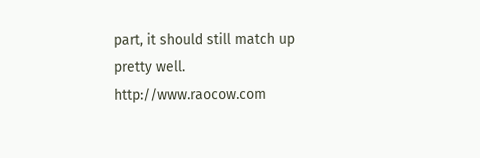part, it should still match up pretty well. http://www.raocow.com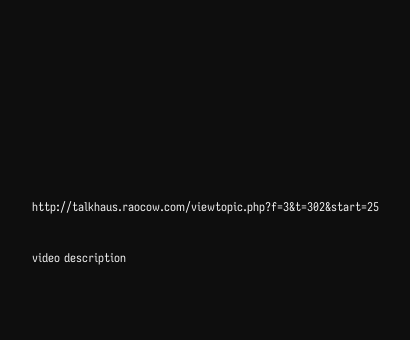http://talkhaus.raocow.com/viewtopic.php?f=3&t=302&start=25

video description